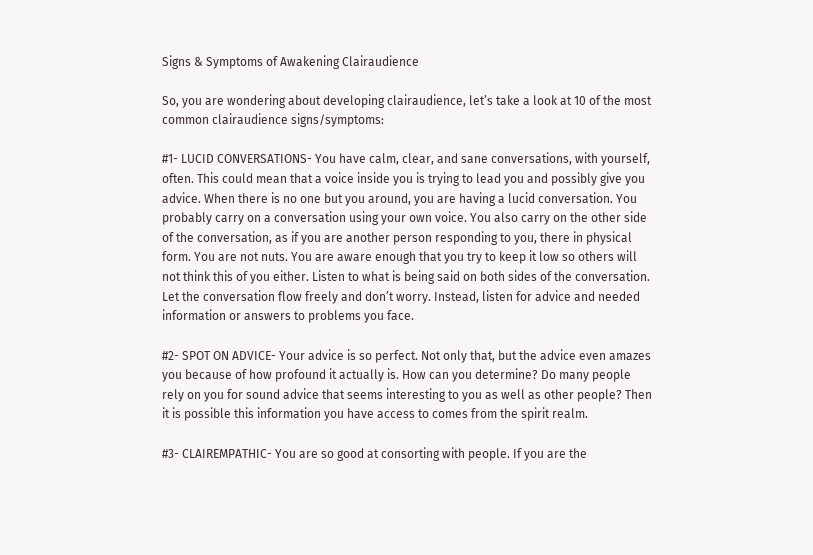Signs & Symptoms of Awakening Clairaudience

So, you are wondering about developing clairaudience, let’s take a look at 10 of the most common clairaudience signs/symptoms:

#1- LUCID CONVERSATIONS- You have calm, clear, and sane conversations, with yourself, often. This could mean that a voice inside you is trying to lead you and possibly give you advice. When there is no one but you around, you are having a lucid conversation. You probably carry on a conversation using your own voice. You also carry on the other side of the conversation, as if you are another person responding to you, there in physical form. You are not nuts. You are aware enough that you try to keep it low so others will not think this of you either. Listen to what is being said on both sides of the conversation. Let the conversation flow freely and don’t worry. Instead, listen for advice and needed information or answers to problems you face.

#2- SPOT ON ADVICE- Your advice is so perfect. Not only that, but the advice even amazes you because of how profound it actually is. How can you determine? Do many people rely on you for sound advice that seems interesting to you as well as other people? Then it is possible this information you have access to comes from the spirit realm.

#3- CLAIREMPATHIC- You are so good at consorting with people. If you are the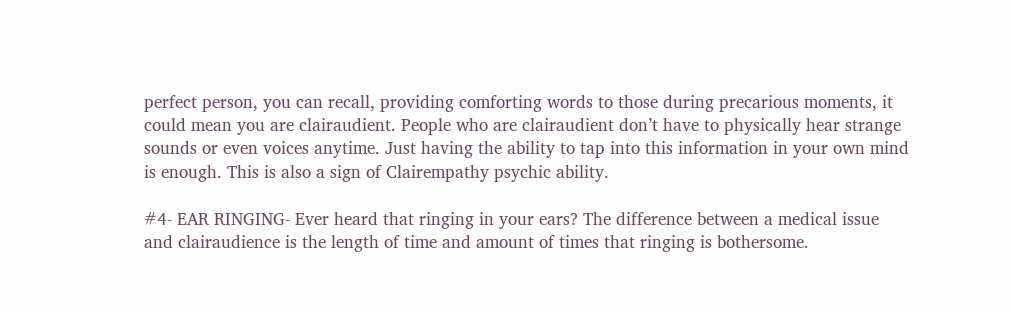perfect person, you can recall, providing comforting words to those during precarious moments, it could mean you are clairaudient. People who are clairaudient don’t have to physically hear strange sounds or even voices anytime. Just having the ability to tap into this information in your own mind is enough. This is also a sign of Clairempathy psychic ability.

#4- EAR RINGING- Ever heard that ringing in your ears? The difference between a medical issue and clairaudience is the length of time and amount of times that ringing is bothersome.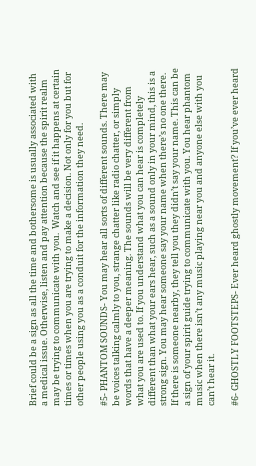Brief could be a sign as all the time and bothersome is usually associated with a medical issue. Otherwise, listen and pay attention because the spirit realm may be trying to communicate with you.  Watch and see if it happens at certain times or times when you are trying to make a decision. Not only for you but for other people using you as a conduit for the information they need.

#5- PHANTOM SOUNDS- You may hear all sorts of different sounds. There may be voices talking calmly to you, strange chatter like radio chatter, or simply words that have a deeper meaning. The sounds will be very different from what you are used to. If you understand what you can hear is completely different than what your ears hear, such as a sound only in your mind, this is a strong sign. You may hear someone say your name when there’s no one there. If there is someone nearby, they tell you they didn’t say your name. This can be a sign of your spirit guide trying to communicate with you. You hear phantom music when there isn’t any music playing near you and anyone else with you can’t hear it.

#6- GHOSTLY FOOTSTEPS- Ever heard ghostly movement? If you’ve ever heard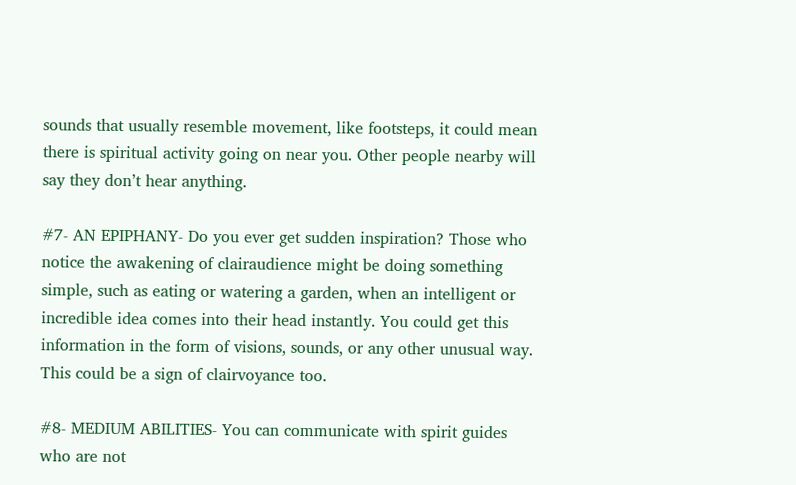sounds that usually resemble movement, like footsteps, it could mean there is spiritual activity going on near you. Other people nearby will say they don’t hear anything.

#7- AN EPIPHANY- Do you ever get sudden inspiration? Those who notice the awakening of clairaudience might be doing something simple, such as eating or watering a garden, when an intelligent or incredible idea comes into their head instantly. You could get this information in the form of visions, sounds, or any other unusual way. This could be a sign of clairvoyance too.

#8- MEDIUM ABILITIES- You can communicate with spirit guides who are not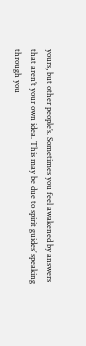yours, but other people’s. Sometimes you feel awakened by answers that aren’t your own idea. This may be due to spirit guides’ speaking through you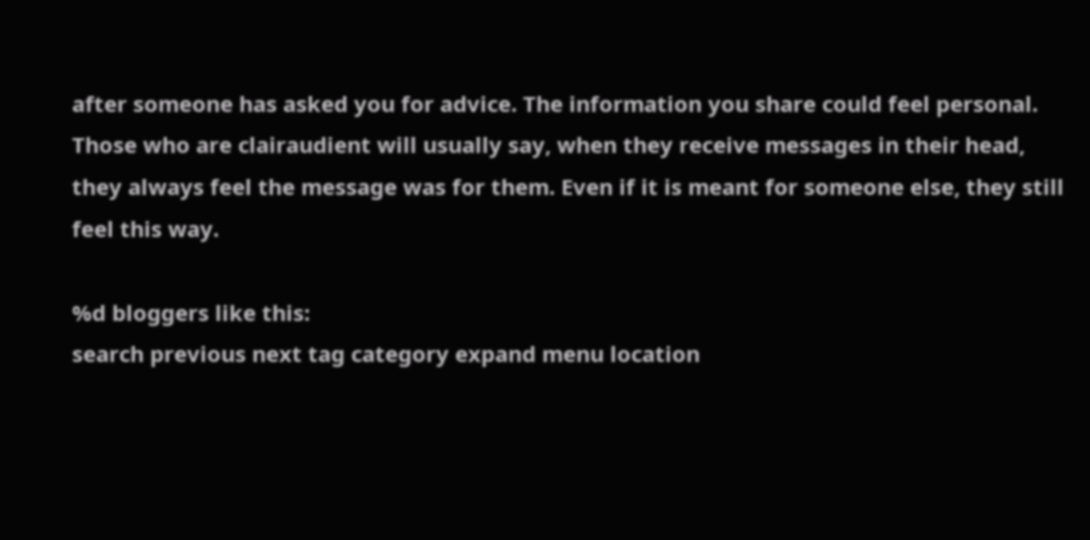after someone has asked you for advice. The information you share could feel personal. Those who are clairaudient will usually say, when they receive messages in their head, they always feel the message was for them. Even if it is meant for someone else, they still feel this way.

%d bloggers like this:
search previous next tag category expand menu location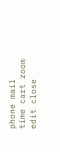phone mail time cart zoom edit close